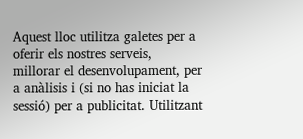Aquest lloc utilitza galetes per a oferir els nostres serveis, millorar el desenvolupament, per a anàlisis i (si no has iniciat la sessió) per a publicitat. Utilitzant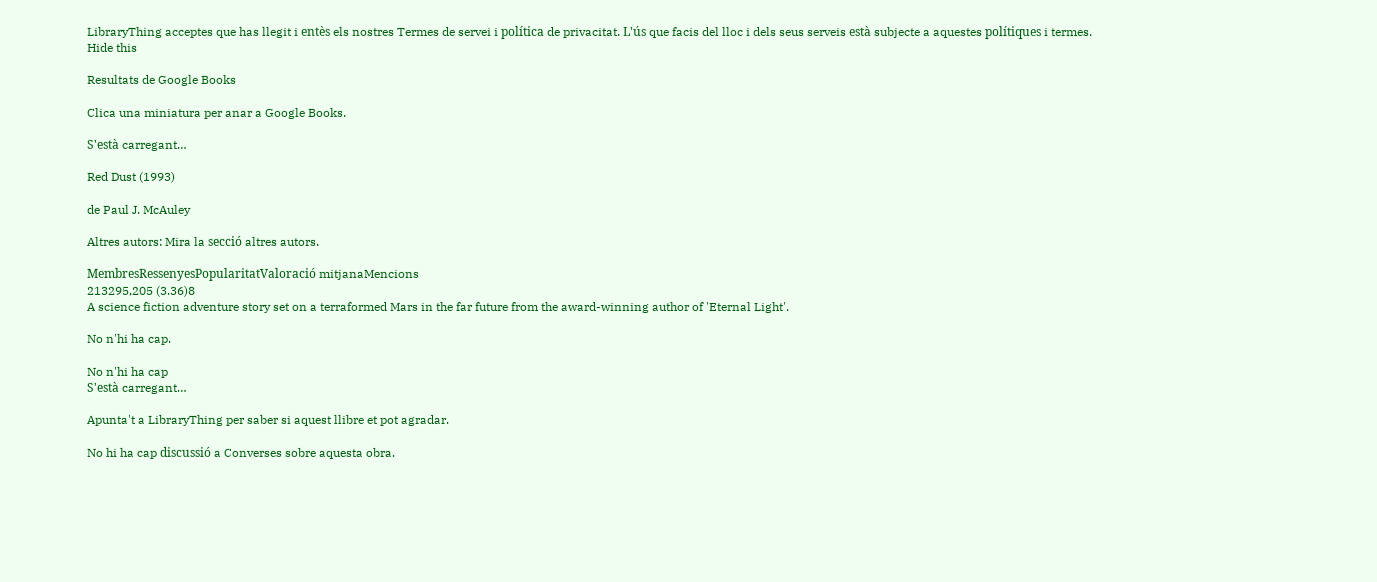LibraryThing acceptes que has llegit i entès els nostres Termes de servei i política de privacitat. L'ús que facis del lloc i dels seus serveis està subjecte a aquestes polítiques i termes.
Hide this

Resultats de Google Books

Clica una miniatura per anar a Google Books.

S'està carregant…

Red Dust (1993)

de Paul J. McAuley

Altres autors: Mira la secció altres autors.

MembresRessenyesPopularitatValoració mitjanaMencions
213295,205 (3.36)8
A science fiction adventure story set on a terraformed Mars in the far future from the award-winning author of 'Eternal Light'.

No n'hi ha cap.

No n'hi ha cap
S'està carregant…

Apunta't a LibraryThing per saber si aquest llibre et pot agradar.

No hi ha cap discussió a Converses sobre aquesta obra.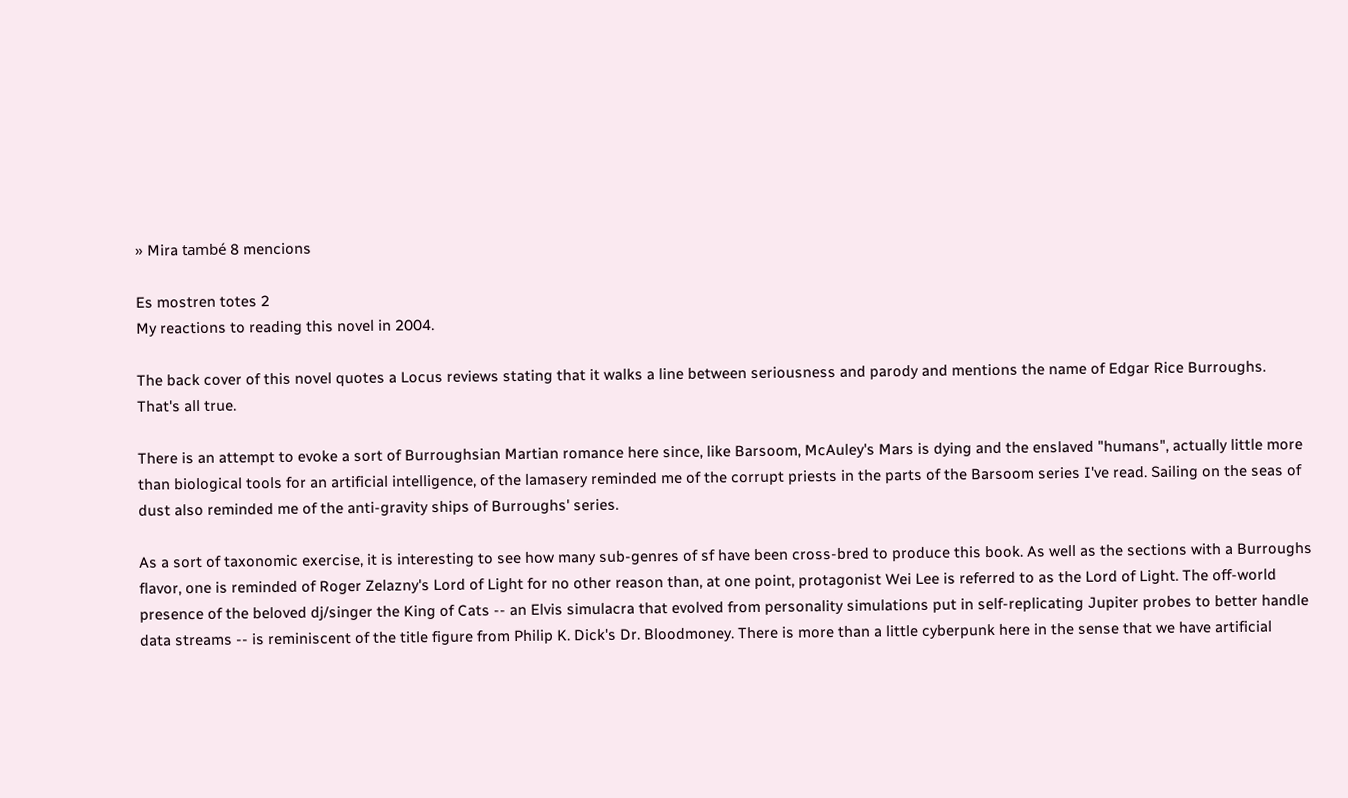» Mira també 8 mencions

Es mostren totes 2
My reactions to reading this novel in 2004.

The back cover of this novel quotes a Locus reviews stating that it walks a line between seriousness and parody and mentions the name of Edgar Rice Burroughs. That's all true.

There is an attempt to evoke a sort of Burroughsian Martian romance here since, like Barsoom, McAuley's Mars is dying and the enslaved "humans", actually little more than biological tools for an artificial intelligence, of the lamasery reminded me of the corrupt priests in the parts of the Barsoom series I've read. Sailing on the seas of dust also reminded me of the anti-gravity ships of Burroughs' series.

As a sort of taxonomic exercise, it is interesting to see how many sub-genres of sf have been cross-bred to produce this book. As well as the sections with a Burroughs flavor, one is reminded of Roger Zelazny's Lord of Light for no other reason than, at one point, protagonist Wei Lee is referred to as the Lord of Light. The off-world presence of the beloved dj/singer the King of Cats -- an Elvis simulacra that evolved from personality simulations put in self-replicating Jupiter probes to better handle data streams -- is reminiscent of the title figure from Philip K. Dick's Dr. Bloodmoney. There is more than a little cyberpunk here in the sense that we have artificial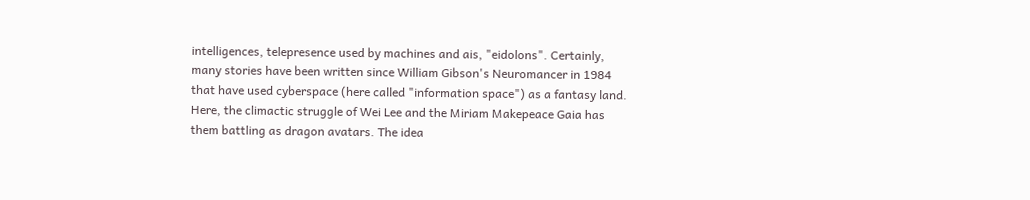intelligences, telepresence used by machines and ais, "eidolons". Certainly, many stories have been written since William Gibson's Neuromancer in 1984 that have used cyberspace (here called "information space") as a fantasy land. Here, the climactic struggle of Wei Lee and the Miriam Makepeace Gaia has them battling as dragon avatars. The idea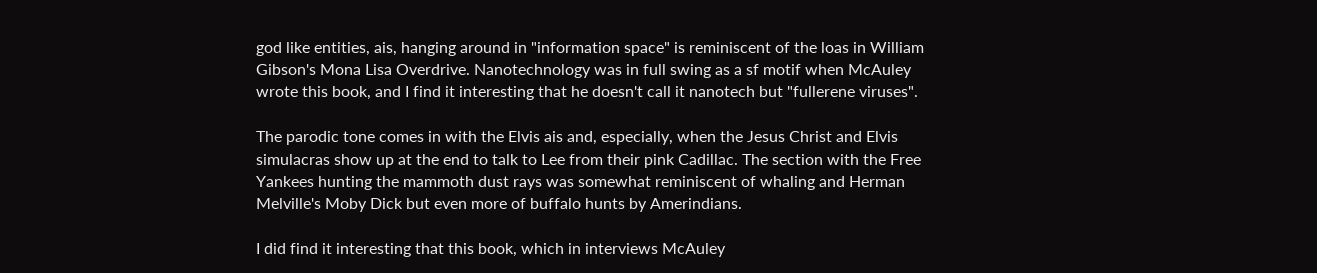god like entities, ais, hanging around in "information space" is reminiscent of the loas in William Gibson's Mona Lisa Overdrive. Nanotechnology was in full swing as a sf motif when McAuley wrote this book, and I find it interesting that he doesn't call it nanotech but "fullerene viruses".

The parodic tone comes in with the Elvis ais and, especially, when the Jesus Christ and Elvis simulacras show up at the end to talk to Lee from their pink Cadillac. The section with the Free Yankees hunting the mammoth dust rays was somewhat reminiscent of whaling and Herman Melville's Moby Dick but even more of buffalo hunts by Amerindians.

I did find it interesting that this book, which in interviews McAuley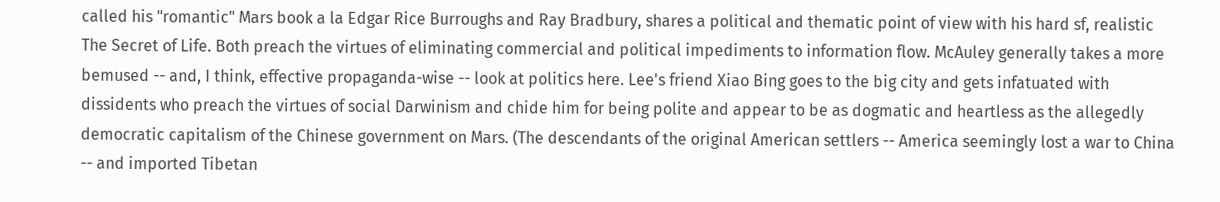called his "romantic" Mars book a la Edgar Rice Burroughs and Ray Bradbury, shares a political and thematic point of view with his hard sf, realistic The Secret of Life. Both preach the virtues of eliminating commercial and political impediments to information flow. McAuley generally takes a more bemused -- and, I think, effective propaganda-wise -- look at politics here. Lee's friend Xiao Bing goes to the big city and gets infatuated with dissidents who preach the virtues of social Darwinism and chide him for being polite and appear to be as dogmatic and heartless as the allegedly democratic capitalism of the Chinese government on Mars. (The descendants of the original American settlers -- America seemingly lost a war to China -- and imported Tibetan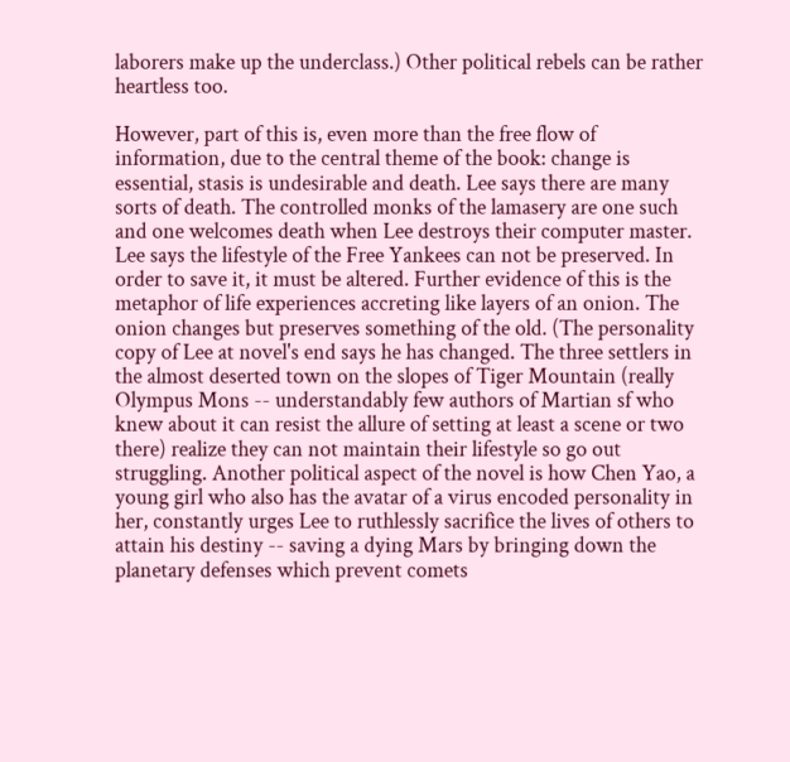laborers make up the underclass.) Other political rebels can be rather heartless too.

However, part of this is, even more than the free flow of information, due to the central theme of the book: change is essential, stasis is undesirable and death. Lee says there are many sorts of death. The controlled monks of the lamasery are one such and one welcomes death when Lee destroys their computer master. Lee says the lifestyle of the Free Yankees can not be preserved. In order to save it, it must be altered. Further evidence of this is the metaphor of life experiences accreting like layers of an onion. The onion changes but preserves something of the old. (The personality copy of Lee at novel's end says he has changed. The three settlers in the almost deserted town on the slopes of Tiger Mountain (really Olympus Mons -- understandably few authors of Martian sf who knew about it can resist the allure of setting at least a scene or two there) realize they can not maintain their lifestyle so go out struggling. Another political aspect of the novel is how Chen Yao, a young girl who also has the avatar of a virus encoded personality in her, constantly urges Lee to ruthlessly sacrifice the lives of others to attain his destiny -- saving a dying Mars by bringing down the planetary defenses which prevent comets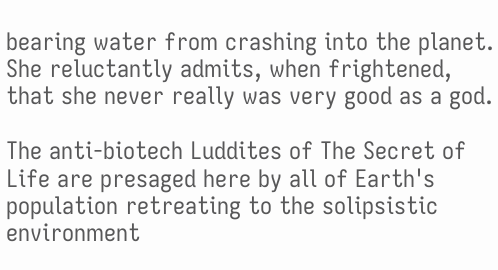bearing water from crashing into the planet. She reluctantly admits, when frightened, that she never really was very good as a god.

The anti-biotech Luddites of The Secret of Life are presaged here by all of Earth's population retreating to the solipsistic environment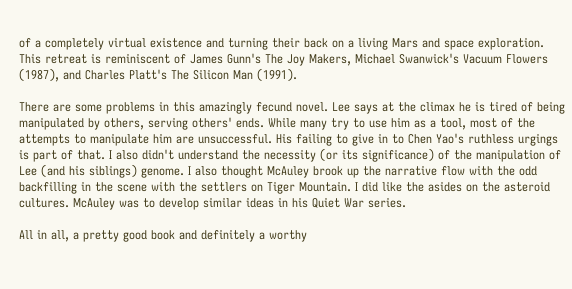of a completely virtual existence and turning their back on a living Mars and space exploration. This retreat is reminiscent of James Gunn's The Joy Makers, Michael Swanwick's Vacuum Flowers (1987), and Charles Platt's The Silicon Man (1991).

There are some problems in this amazingly fecund novel. Lee says at the climax he is tired of being manipulated by others, serving others' ends. While many try to use him as a tool, most of the attempts to manipulate him are unsuccessful. His failing to give in to Chen Yao's ruthless urgings is part of that. I also didn't understand the necessity (or its significance) of the manipulation of Lee (and his siblings) genome. I also thought McAuley brook up the narrative flow with the odd backfilling in the scene with the settlers on Tiger Mountain. I did like the asides on the asteroid cultures. McAuley was to develop similar ideas in his Quiet War series.

All in all, a pretty good book and definitely a worthy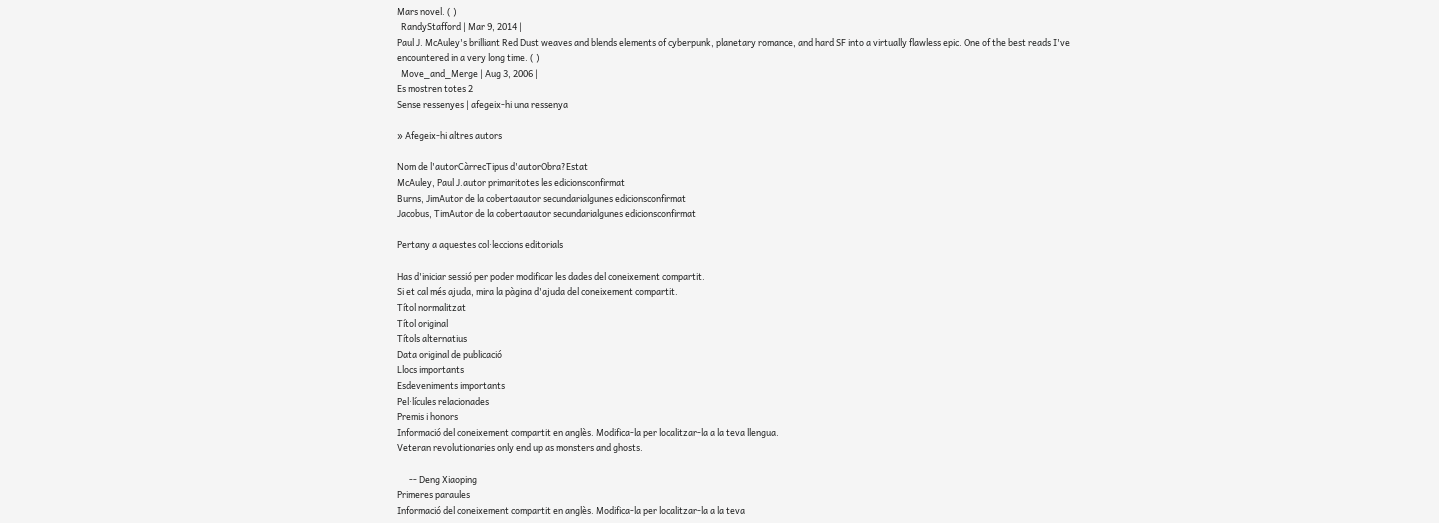Mars novel. ( )
  RandyStafford | Mar 9, 2014 |
Paul J. McAuley's brilliant Red Dust weaves and blends elements of cyberpunk, planetary romance, and hard SF into a virtually flawless epic. One of the best reads I've encountered in a very long time. ( )
  Move_and_Merge | Aug 3, 2006 |
Es mostren totes 2
Sense ressenyes | afegeix-hi una ressenya

» Afegeix-hi altres autors

Nom de l'autorCàrrecTipus d'autorObra?Estat
McAuley, Paul J.autor primaritotes les edicionsconfirmat
Burns, JimAutor de la cobertaautor secundarialgunes edicionsconfirmat
Jacobus, TimAutor de la cobertaautor secundarialgunes edicionsconfirmat

Pertany a aquestes col·leccions editorials

Has d'iniciar sessió per poder modificar les dades del coneixement compartit.
Si et cal més ajuda, mira la pàgina d'ajuda del coneixement compartit.
Títol normalitzat
Títol original
Títols alternatius
Data original de publicació
Llocs importants
Esdeveniments importants
Pel·lícules relacionades
Premis i honors
Informació del coneixement compartit en anglès. Modifica-la per localitzar-la a la teva llengua.
Veteran revolutionaries only end up as monsters and ghosts.

      -- Deng Xiaoping
Primeres paraules
Informació del coneixement compartit en anglès. Modifica-la per localitzar-la a la teva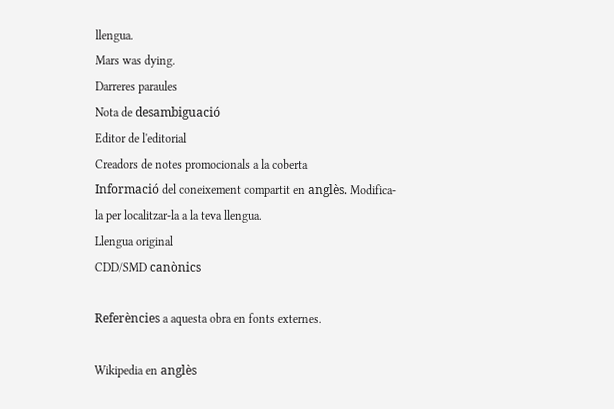llengua.
Mars was dying.
Darreres paraules
Nota de desambiguació
Editor de l'editorial
Creadors de notes promocionals a la coberta
Informació del coneixement compartit en anglès. Modifica-la per localitzar-la a la teva llengua.
Llengua original
CDD/SMD canònics

Referències a aquesta obra en fonts externes.

Wikipedia en anglès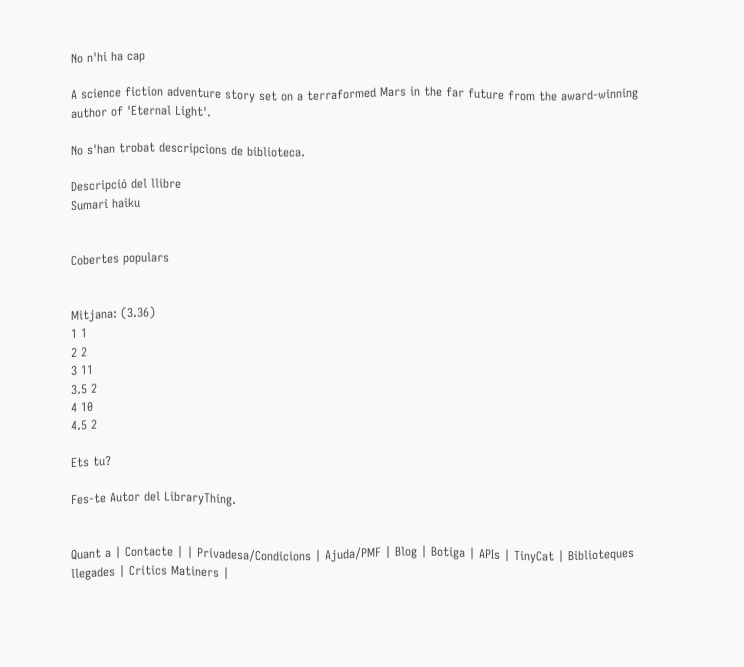No n'hi ha cap

A science fiction adventure story set on a terraformed Mars in the far future from the award-winning author of 'Eternal Light'.

No s'han trobat descripcions de biblioteca.

Descripció del llibre
Sumari haiku


Cobertes populars


Mitjana: (3.36)
1 1
2 2
3 11
3.5 2
4 10
4.5 2

Ets tu?

Fes-te Autor del LibraryThing.


Quant a | Contacte | | Privadesa/Condicions | Ajuda/PMF | Blog | Botiga | APIs | TinyCat | Biblioteques llegades | Crítics Matiners |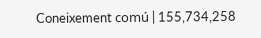Coneixement comú | 155,734,258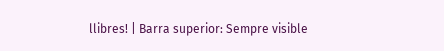llibres! | Barra superior: Sempre visible